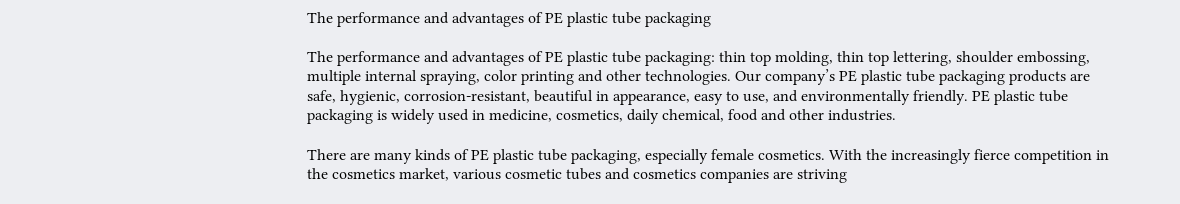The performance and advantages of PE plastic tube packaging

The performance and advantages of PE plastic tube packaging: thin top molding, thin top lettering, shoulder embossing, multiple internal spraying, color printing and other technologies. Our company’s PE plastic tube packaging products are safe, hygienic, corrosion-resistant, beautiful in appearance, easy to use, and environmentally friendly. PE plastic tube packaging is widely used in medicine, cosmetics, daily chemical, food and other industries.

There are many kinds of PE plastic tube packaging, especially female cosmetics. With the increasingly fierce competition in the cosmetics market, various cosmetic tubes and cosmetics companies are striving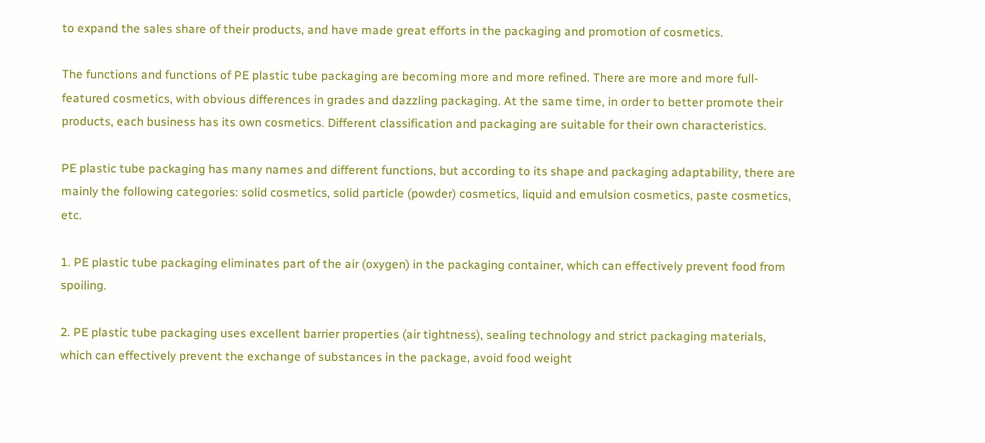to expand the sales share of their products, and have made great efforts in the packaging and promotion of cosmetics.

The functions and functions of PE plastic tube packaging are becoming more and more refined. There are more and more full-featured cosmetics, with obvious differences in grades and dazzling packaging. At the same time, in order to better promote their products, each business has its own cosmetics. Different classification and packaging are suitable for their own characteristics.

PE plastic tube packaging has many names and different functions, but according to its shape and packaging adaptability, there are mainly the following categories: solid cosmetics, solid particle (powder) cosmetics, liquid and emulsion cosmetics, paste cosmetics, etc.

1. PE plastic tube packaging eliminates part of the air (oxygen) in the packaging container, which can effectively prevent food from spoiling.

2. PE plastic tube packaging uses excellent barrier properties (air tightness), sealing technology and strict packaging materials, which can effectively prevent the exchange of substances in the package, avoid food weight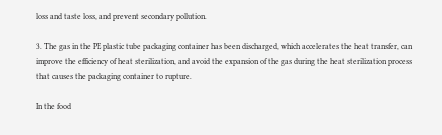loss and taste loss, and prevent secondary pollution.

3. The gas in the PE plastic tube packaging container has been discharged, which accelerates the heat transfer, can improve the efficiency of heat sterilization, and avoid the expansion of the gas during the heat sterilization process that causes the packaging container to rupture.

In the food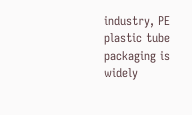industry, PE plastic tube packaging is widely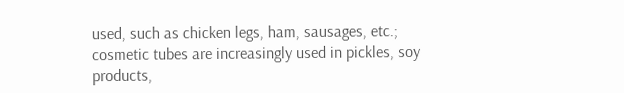used, such as chicken legs, ham, sausages, etc.; cosmetic tubes are increasingly used in pickles, soy products,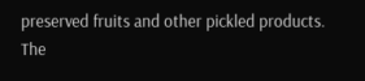preserved fruits and other pickled products. The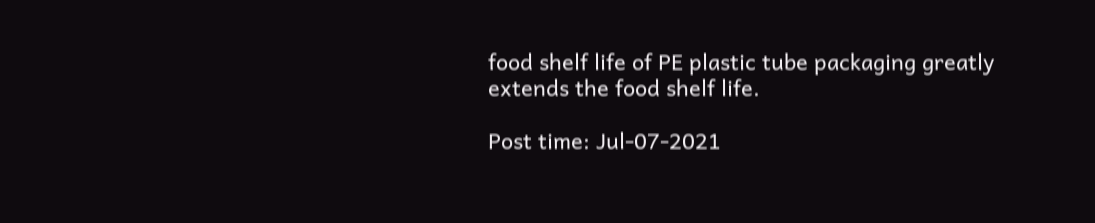food shelf life of PE plastic tube packaging greatly extends the food shelf life.

Post time: Jul-07-2021